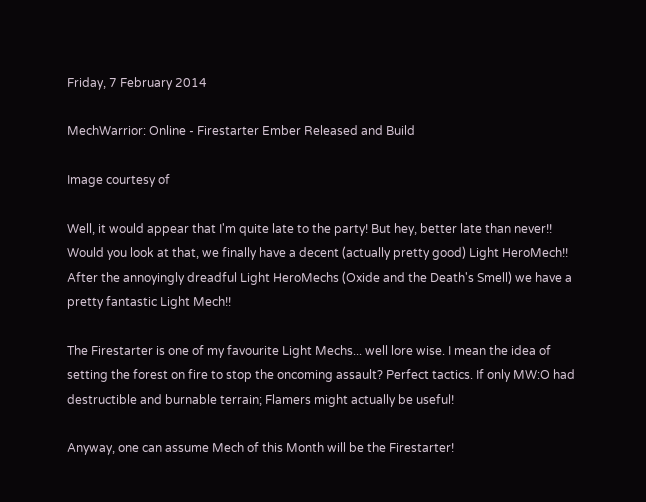Friday, 7 February 2014

MechWarrior: Online - Firestarter Ember Released and Build

Image courtesy of

Well, it would appear that I'm quite late to the party! But hey, better late than never!! Would you look at that, we finally have a decent (actually pretty good) Light HeroMech!! After the annoyingly dreadful Light HeroMechs (Oxide and the Death's Smell) we have a pretty fantastic Light Mech!!

The Firestarter is one of my favourite Light Mechs... well lore wise. I mean the idea of setting the forest on fire to stop the oncoming assault? Perfect tactics. If only MW:O had destructible and burnable terrain; Flamers might actually be useful!

Anyway, one can assume Mech of this Month will be the Firestarter!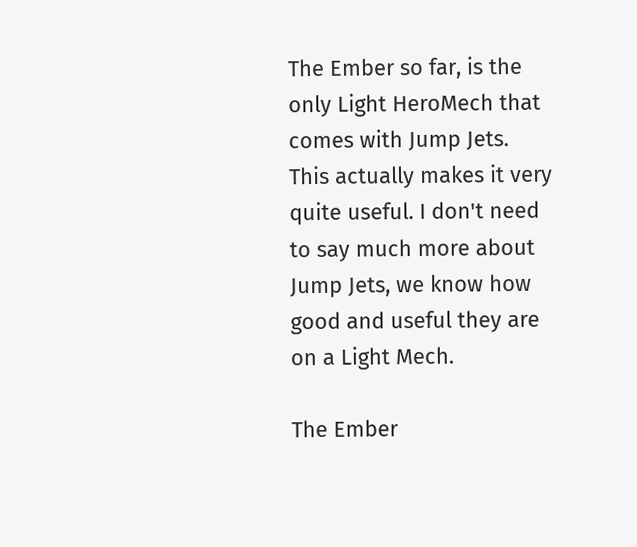The Ember so far, is the only Light HeroMech that comes with Jump Jets. This actually makes it very quite useful. I don't need to say much more about Jump Jets, we know how good and useful they are on a Light Mech.

The Ember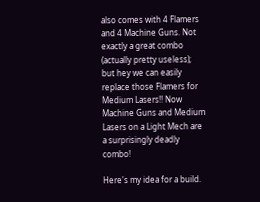also comes with 4 Flamers and 4 Machine Guns. Not exactly a great combo (actually pretty useless); but hey we can easily replace those Flamers for Medium Lasers!! Now Machine Guns and Medium Lasers on a Light Mech are a surprisingly deadly combo!

Here's my idea for a build.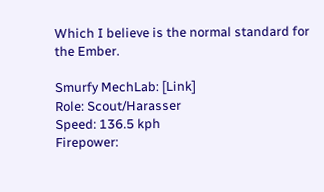Which I believe is the normal standard for the Ember.

Smurfy MechLab: [Link]
Role: Scout/Harasser
Speed: 136.5 kph
Firepower: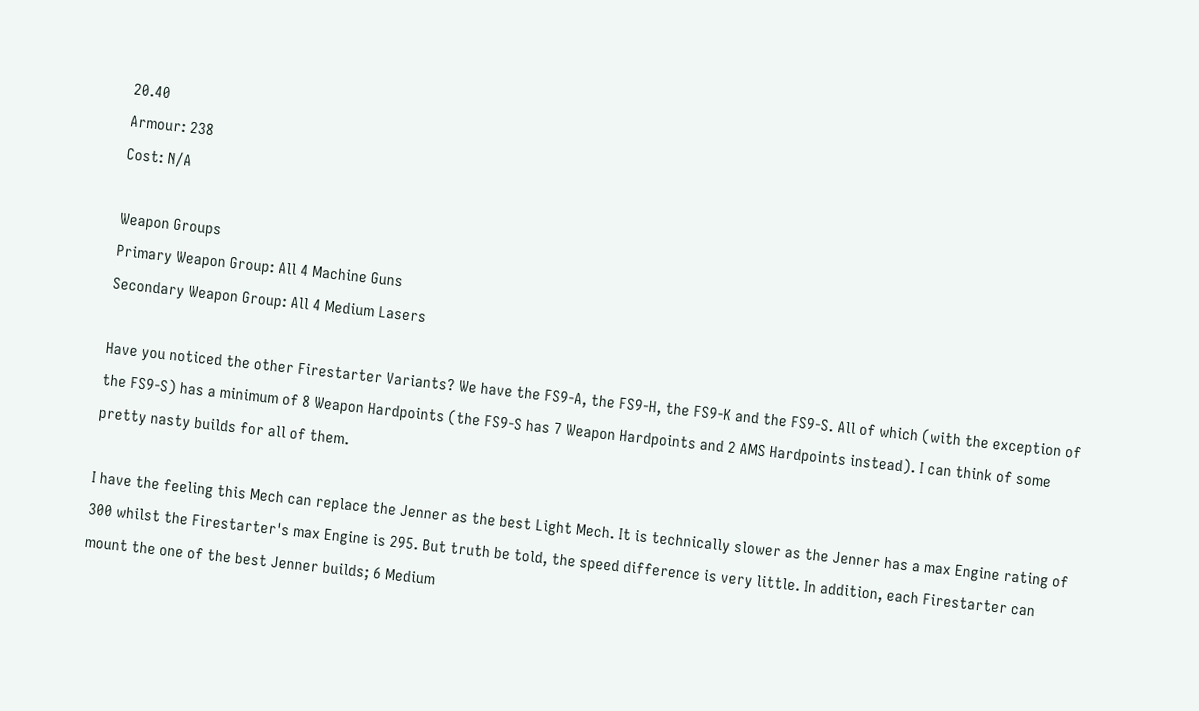20.40
Armour: 238
Cost: N/A

Weapon Groups
Primary Weapon Group: All 4 Machine Guns
Secondary Weapon Group: All 4 Medium Lasers

Have you noticed the other Firestarter Variants? We have the FS9-A, the FS9-H, the FS9-K and the FS9-S. All of which (with the exception of the FS9-S) has a minimum of 8 Weapon Hardpoints (the FS9-S has 7 Weapon Hardpoints and 2 AMS Hardpoints instead). I can think of some pretty nasty builds for all of them.

I have the feeling this Mech can replace the Jenner as the best Light Mech. It is technically slower as the Jenner has a max Engine rating of 300 whilst the Firestarter's max Engine is 295. But truth be told, the speed difference is very little. In addition, each Firestarter can mount the one of the best Jenner builds; 6 Medium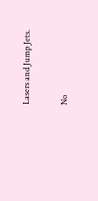Lasers and Jump Jets.

No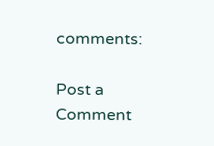comments:

Post a Comment